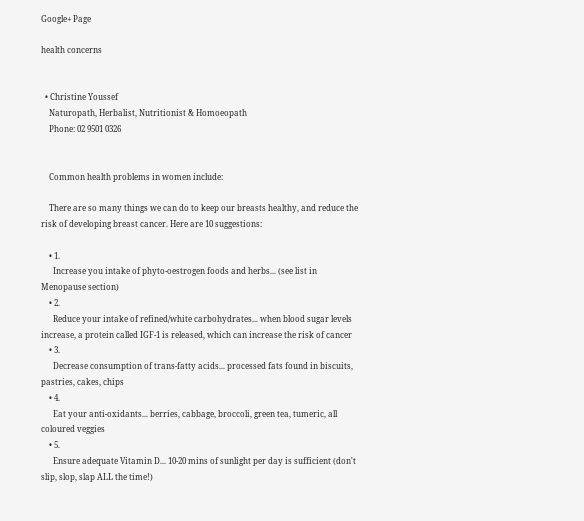Google+ Page

health concerns


  • Christine Youssef
    Naturopath, Herbalist, Nutritionist & Homoeopath
    Phone: 02 9501 0326


    Common health problems in women include:

    There are so many things we can do to keep our breasts healthy, and reduce the risk of developing breast cancer. Here are 10 suggestions:

    • 1.
      Increase you intake of phyto-oestrogen foods and herbs... (see list in Menopause section)
    • 2.
      Reduce your intake of refined/white carbohydrates... when blood sugar levels increase, a protein called IGF-1 is released, which can increase the risk of cancer
    • 3.
      Decrease consumption of trans-fatty acids... processed fats found in biscuits, pastries, cakes, chips
    • 4.
      Eat your anti-oxidants... berries, cabbage, broccoli, green tea, tumeric, all coloured veggies
    • 5.
      Ensure adequate Vitamin D... 10-20 mins of sunlight per day is sufficient (don't slip, slop, slap ALL the time!)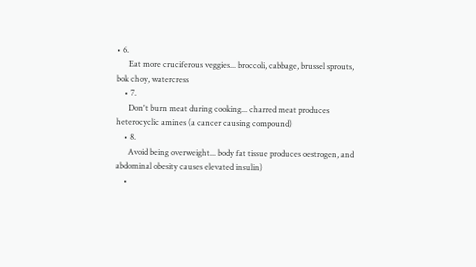• 6.
      Eat more cruciferous veggies... broccoli, cabbage, brussel sprouts, bok choy, watercress
    • 7.
      Don't burn meat during cooking... charred meat produces heterocyclic amines (a cancer causing compound)
    • 8.
      Avoid being overweight... body fat tissue produces oestrogen, and abdominal obesity causes elevated insulin)
    •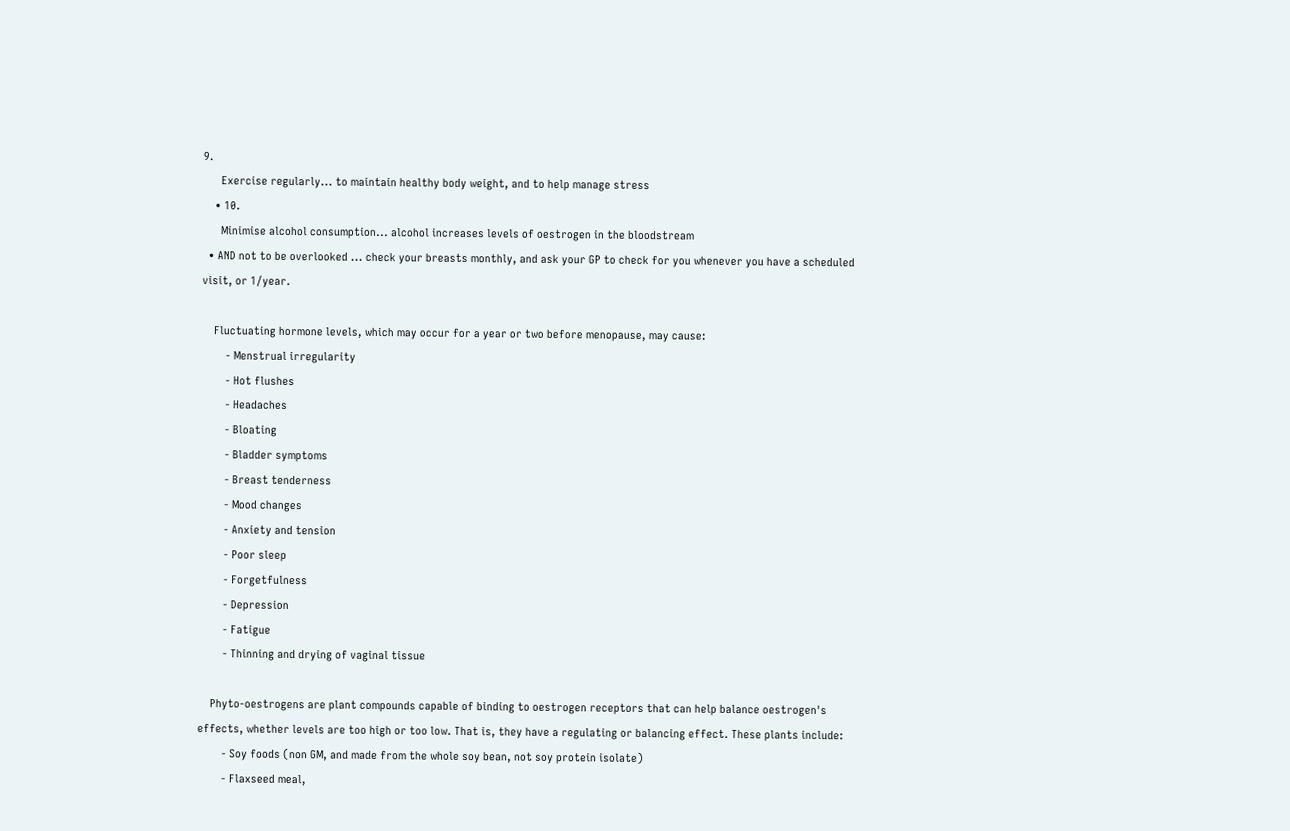9.
      Exercise regularly... to maintain healthy body weight, and to help manage stress
    • 10.
      Minimise alcohol consumption... alcohol increases levels of oestrogen in the bloodstream
  • AND not to be overlooked ... check your breasts monthly, and ask your GP to check for you whenever you have a scheduled visit, or 1/year.

    Fluctuating hormone levels, which may occur for a year or two before menopause, may cause:
        - Menstrual irregularity
        - Hot flushes
        - Headaches
        - Bloating
        - Bladder symptoms
        - Breast tenderness
        - Mood changes
        - Anxiety and tension
        - Poor sleep
        - Forgetfulness
        - Depression
        - Fatigue
        - Thinning and drying of vaginal tissue

    Phyto-oestrogens are plant compounds capable of binding to oestrogen receptors that can help balance oestrogen's effects, whether levels are too high or too low. That is, they have a regulating or balancing effect. These plants include:
        - Soy foods (non GM, and made from the whole soy bean, not soy protein isolate)
        - Flaxseed meal,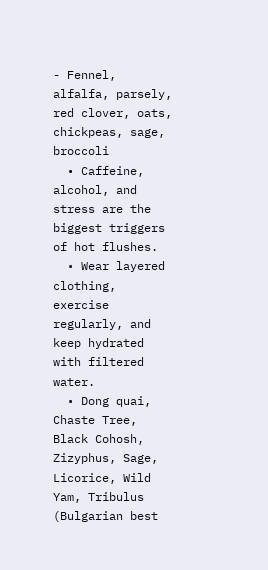- Fennel, alfalfa, parsely, red clover, oats, chickpeas, sage, broccoli
  • Caffeine, alcohol, and stress are the biggest triggers of hot flushes.
  • Wear layered clothing, exercise regularly, and keep hydrated with filtered water.
  • Dong quai, Chaste Tree, Black Cohosh, Zizyphus, Sage, Licorice, Wild Yam, Tribulus (Bulgarian best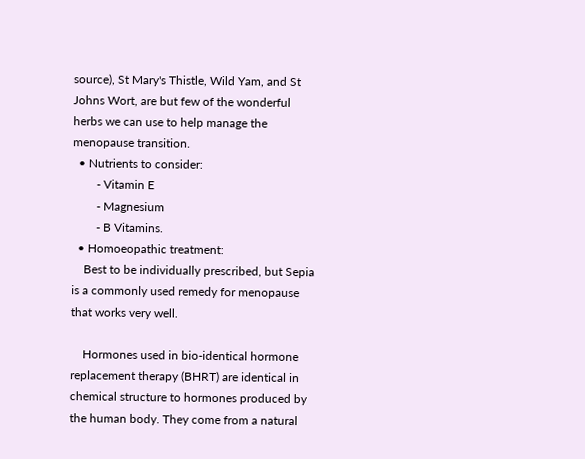source), St Mary's Thistle, Wild Yam, and St Johns Wort, are but few of the wonderful herbs we can use to help manage the menopause transition.
  • Nutrients to consider:
        - Vitamin E
        - Magnesium
        - B Vitamins.
  • Homoeopathic treatment:
    Best to be individually prescribed, but Sepia is a commonly used remedy for menopause that works very well.

    Hormones used in bio-identical hormone replacement therapy (BHRT) are identical in chemical structure to hormones produced by the human body. They come from a natural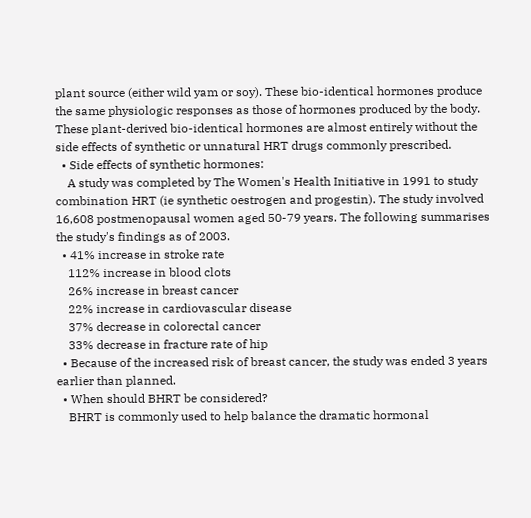plant source (either wild yam or soy). These bio-identical hormones produce the same physiologic responses as those of hormones produced by the body. These plant-derived bio-identical hormones are almost entirely without the side effects of synthetic or unnatural HRT drugs commonly prescribed.
  • Side effects of synthetic hormones:
    A study was completed by The Women's Health Initiative in 1991 to study combination HRT (ie synthetic oestrogen and progestin). The study involved 16,608 postmenopausal women aged 50-79 years. The following summarises the study's findings as of 2003.
  • 41% increase in stroke rate
    112% increase in blood clots
    26% increase in breast cancer
    22% increase in cardiovascular disease
    37% decrease in colorectal cancer
    33% decrease in fracture rate of hip
  • Because of the increased risk of breast cancer, the study was ended 3 years earlier than planned.
  • When should BHRT be considered?
    BHRT is commonly used to help balance the dramatic hormonal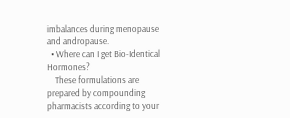imbalances during menopause and andropause.
  • Where can I get Bio-Identical Hormones?
    These formulations are prepared by compounding pharmacists according to your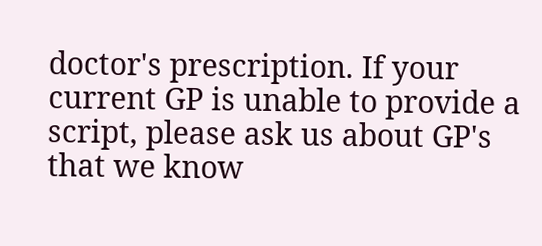doctor's prescription. If your current GP is unable to provide a script, please ask us about GP's that we know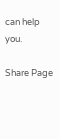can help you.

Share Page